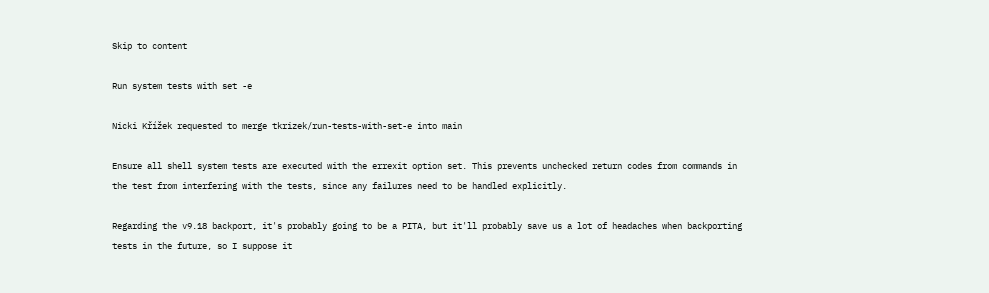Skip to content

Run system tests with set -e

Nicki Křížek requested to merge tkrizek/run-tests-with-set-e into main

Ensure all shell system tests are executed with the errexit option set. This prevents unchecked return codes from commands in the test from interfering with the tests, since any failures need to be handled explicitly.

Regarding the v9.18 backport, it's probably going to be a PITA, but it'll probably save us a lot of headaches when backporting tests in the future, so I suppose it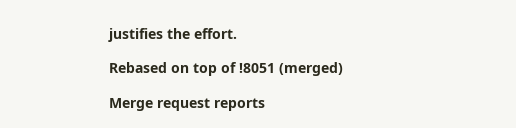justifies the effort.

Rebased on top of !8051 (merged)

Merge request reports